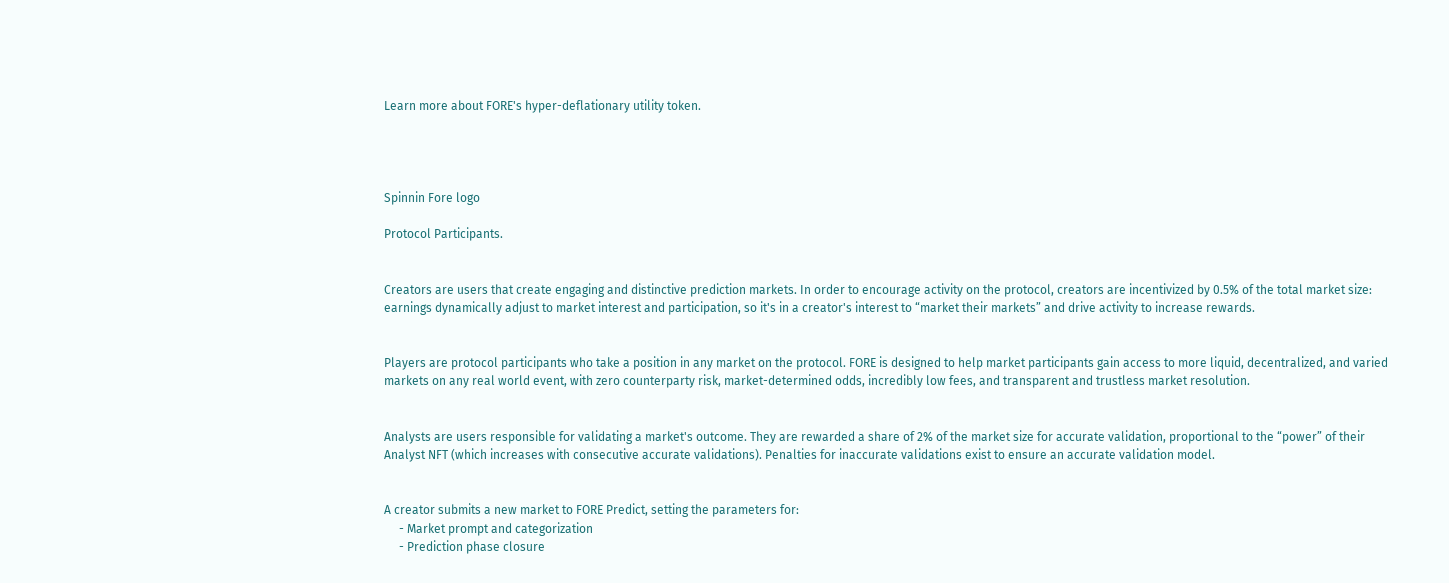Learn more about FORE's hyper-deflationary utility token.




Spinnin Fore logo

Protocol Participants.


Creators are users that create engaging and distinctive prediction markets. In order to encourage activity on the protocol, creators are incentivized by 0.5% of the total market size: earnings dynamically adjust to market interest and participation, so it's in a creator's interest to “market their markets” and drive activity to increase rewards.


Players are protocol participants who take a position in any market on the protocol. FORE is designed to help market participants gain access to more liquid, decentralized, and varied markets on any real world event, with zero counterparty risk, market-determined odds, incredibly low fees, and transparent and trustless market resolution.


Analysts are users responsible for validating a market's outcome. They are rewarded a share of 2% of the market size for accurate validation, proportional to the “power” of their Analyst NFT (which increases with consecutive accurate validations). Penalties for inaccurate validations exist to ensure an accurate validation model.


A creator submits a new market to FORE Predict, setting the parameters for:
     - Market prompt and categorization
     - Prediction phase closure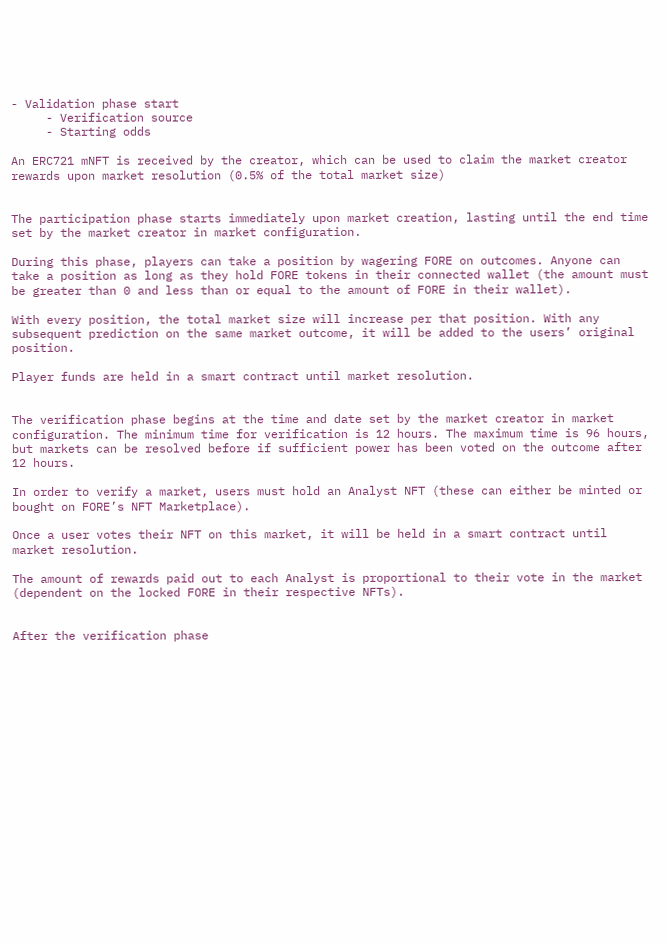- Validation phase start
     - Verification source
     - Starting odds

An ERC721 mNFT is received by the creator, which can be used to claim the market creator rewards upon market resolution (0.5% of the total market size)


The participation phase starts immediately upon market creation, lasting until the end time set by the market creator in market configuration.

During this phase, players can take a position by wagering FORE on outcomes. Anyone can take a position as long as they hold FORE tokens in their connected wallet (the amount must be greater than 0 and less than or equal to the amount of FORE in their wallet).

With every position, the total market size will increase per that position. With any subsequent prediction on the same market outcome, it will be added to the users’ original position.

Player funds are held in a smart contract until market resolution.


The verification phase begins at the time and date set by the market creator in market configuration. The minimum time for verification is 12 hours. The maximum time is 96 hours, but markets can be resolved before if sufficient power has been voted on the outcome after 12 hours.

In order to verify a market, users must hold an Analyst NFT (these can either be minted or bought on FORE’s NFT Marketplace).

Once a user votes their NFT on this market, it will be held in a smart contract until market resolution.

The amount of rewards paid out to each Analyst is proportional to their vote in the market (dependent on the locked FORE in their respective NFTs).


After the verification phase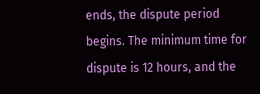ends, the dispute period begins. The minimum time for dispute is 12 hours, and the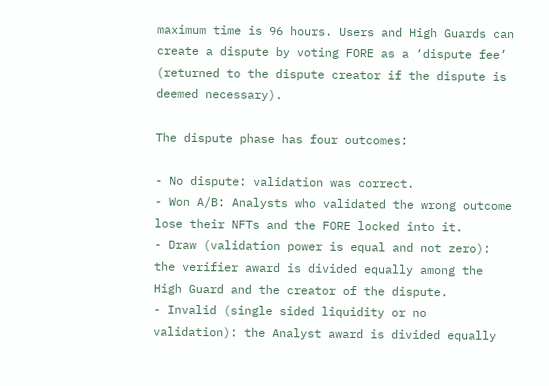maximum time is 96 hours. Users and High Guards can create a dispute by voting FORE as a ‘dispute fee’ (returned to the dispute creator if the dispute is deemed necessary).

The dispute phase has four outcomes:

- No dispute: validation was correct.
- Won A/B: Analysts who validated the wrong outcome lose their NFTs and the FORE locked into it.
- Draw (validation power is equal and not zero): the verifier award is divided equally among the High Guard and the creator of the dispute.
- Invalid (single sided liquidity or no validation): the Analyst award is divided equally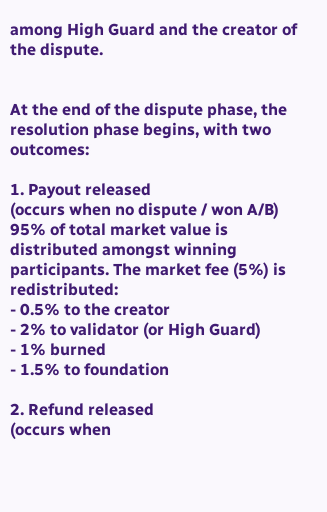among High Guard and the creator of the dispute.


At the end of the dispute phase, the resolution phase begins, with two outcomes:

1. Payout released
(occurs when no dispute / won A/B)
95% of total market value is distributed amongst winning participants. The market fee (5%) is redistributed:
- 0.5% to the creator
- 2% to validator (or High Guard)
- 1% burned
- 1.5% to foundation

2. Refund released
(occurs when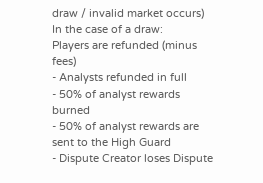draw / invalid market occurs)
In the case of a draw:
Players are refunded (minus fees)
- Analysts refunded in full
- 50% of analyst rewards burned
- 50% of analyst rewards are sent to the High Guard
- Dispute Creator loses Dispute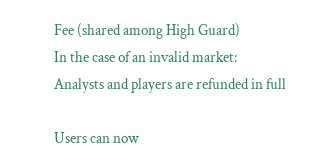Fee (shared among High Guard)
In the case of an invalid market:
Analysts and players are refunded in full

Users can now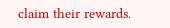claim their rewards.